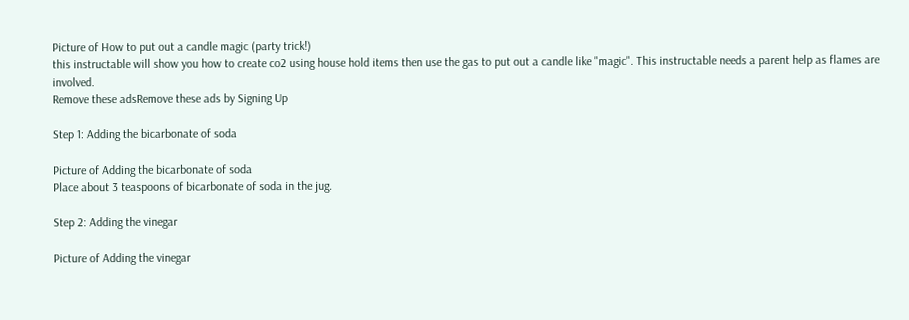Picture of How to put out a candle magic (party trick!)
this instructable will show you how to create co2 using house hold items then use the gas to put out a candle like "magic". This instructable needs a parent help as flames are involved.
Remove these adsRemove these ads by Signing Up

Step 1: Adding the bicarbonate of soda

Picture of Adding the bicarbonate of soda
Place about 3 teaspoons of bicarbonate of soda in the jug.

Step 2: Adding the vinegar

Picture of Adding the vinegar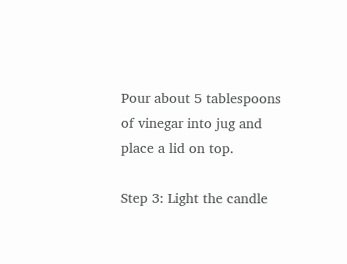Pour about 5 tablespoons of vinegar into jug and place a lid on top.

Step 3: Light the candle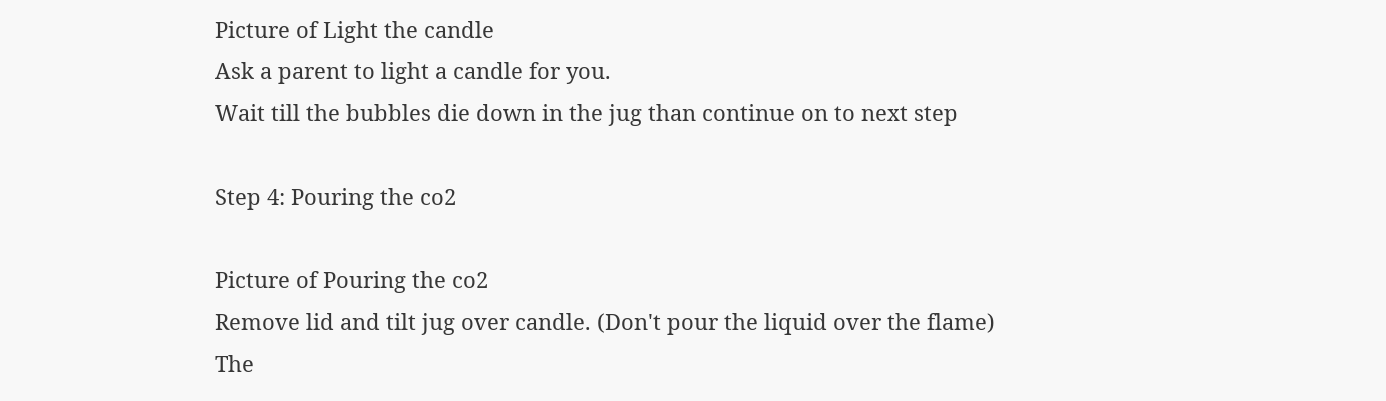Picture of Light the candle
Ask a parent to light a candle for you.
Wait till the bubbles die down in the jug than continue on to next step

Step 4: Pouring the co2

Picture of Pouring the co2
Remove lid and tilt jug over candle. (Don't pour the liquid over the flame)
The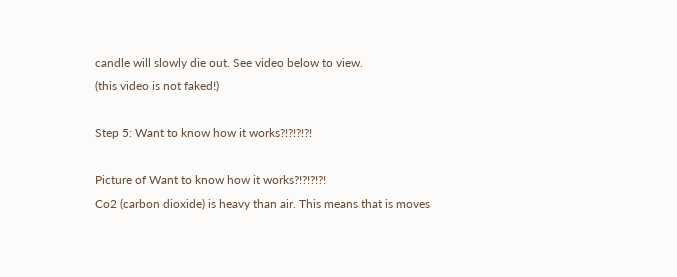candle will slowly die out. See video below to view.
(this video is not faked!)

Step 5: Want to know how it works?!?!?!?!

Picture of Want to know how it works?!?!?!?!
Co2 (carbon dioxide) is heavy than air. This means that is moves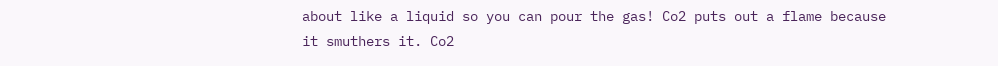about like a liquid so you can pour the gas! Co2 puts out a flame because it smuthers it. Co2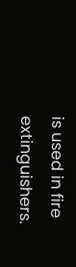is used in fire extinguishers.